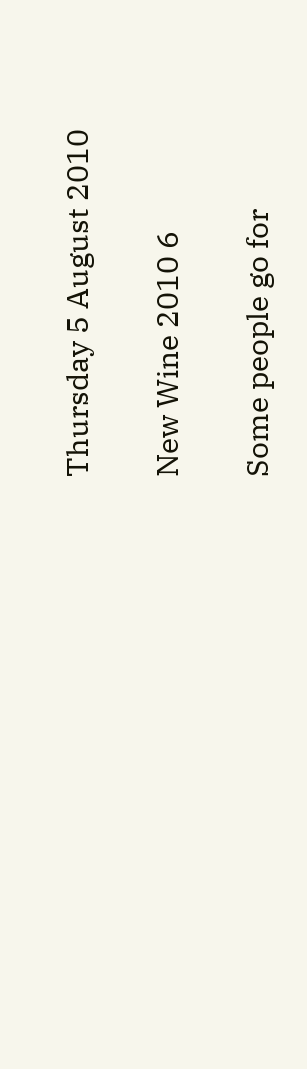Thursday 5 August 2010

New Wine 2010 6

Some people go for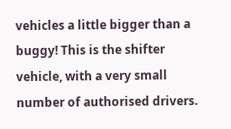vehicles a little bigger than a buggy! This is the shifter vehicle, with a very small number of authorised drivers.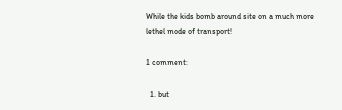While the kids bomb around site on a much more lethel mode of transport!

1 comment:

  1. but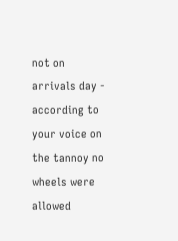not on arrivals day - according to your voice on the tannoy no wheels were allowed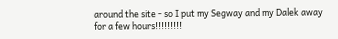around the site - so I put my Segway and my Dalek away for a few hours!!!!!!!!!